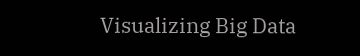Visualizing Big Data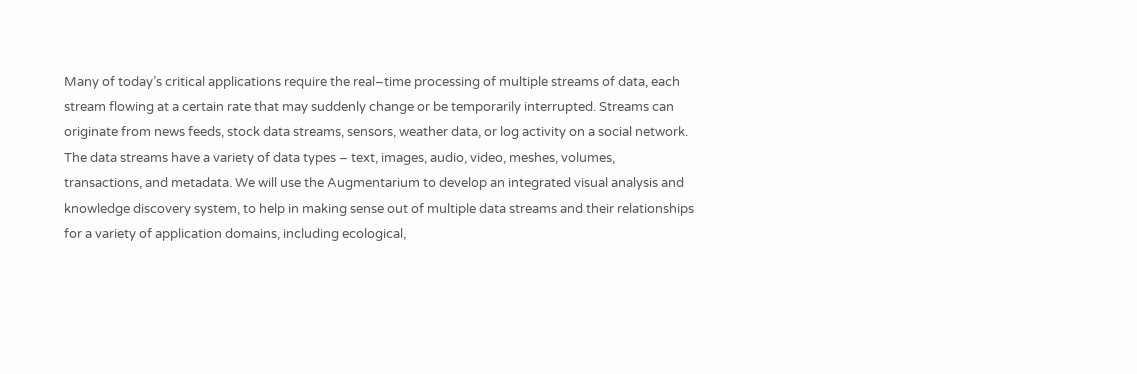Many of today’s critical applications require the real–time processing of multiple streams of data, each stream flowing at a certain rate that may suddenly change or be temporarily interrupted. Streams can originate from news feeds, stock data streams, sensors, weather data, or log activity on a social network. The data streams have a variety of data types – text, images, audio, video, meshes, volumes, transactions, and metadata. We will use the Augmentarium to develop an integrated visual analysis and knowledge discovery system, to help in making sense out of multiple data streams and their relationships for a variety of application domains, including ecological,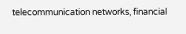telecommunication networks, financial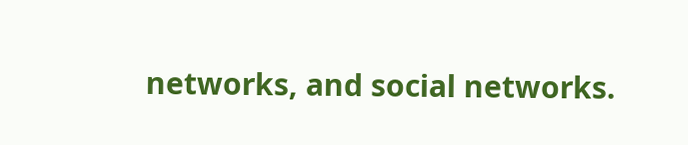networks, and social networks.